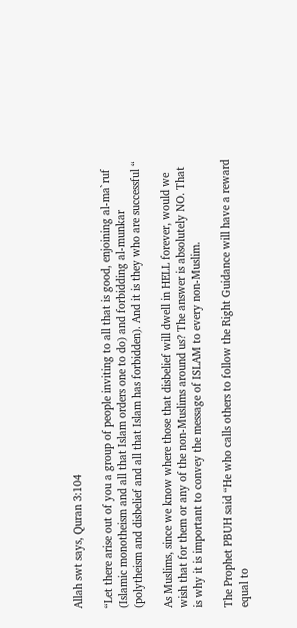Allah swt says, Quran 3:104

“Let there arise out of you a group of people inviting to all that is good, enjoining al-ma`ruf (Islamic monotheism and all that Islam orders one to do) and forbidding al-munkar (polytheism and disbelief and all that Islam has forbidden). And it is they who are successful “

As Muslims, since we know where those that disbelief will dwell in HELL forever, would we wish that for them or any of the non-Muslims around us? The answer is absolutely NO. That is why it is important to convey the message of ISLAM to every non-Muslim.

The Prophet PBUH said “He who calls others to follow the Right Guidance will have a reward equal to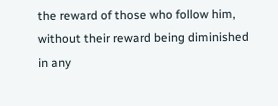the reward of those who follow him, without their reward being diminished in any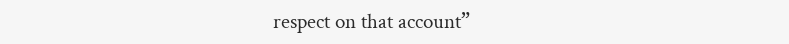respect on that account”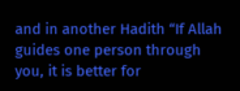and in another Hadith “If Allah guides one person through you, it is better for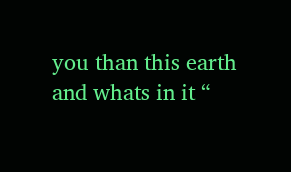you than this earth and whats in it “